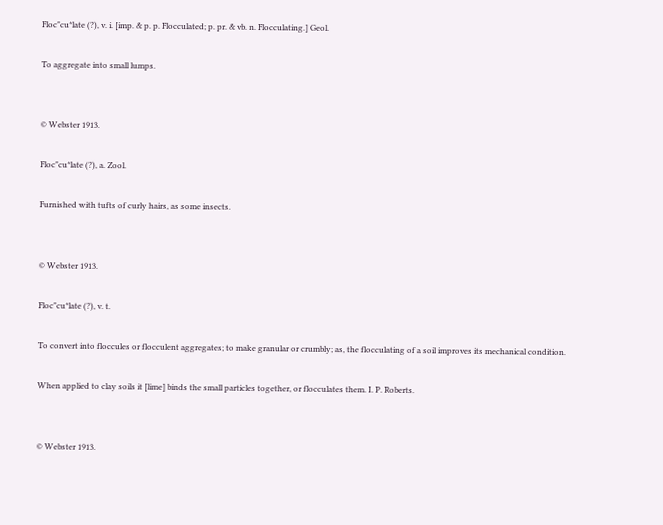Floc"cu*late (?), v. i. [imp. & p. p. Flocculated; p. pr. & vb. n. Flocculating.] Geol.

To aggregate into small lumps.


© Webster 1913.

Floc"cu*late (?), a. Zool.

Furnished with tufts of curly hairs, as some insects.


© Webster 1913.

Floc"cu*late (?), v. t.

To convert into floccules or flocculent aggregates; to make granular or crumbly; as, the flocculating of a soil improves its mechanical condition.

When applied to clay soils it [lime] binds the small particles together, or flocculates them. I. P. Roberts.


© Webster 1913.